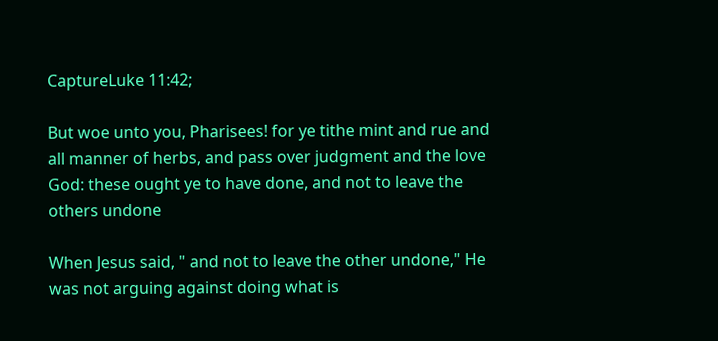CaptureLuke 11:42;

But woe unto you, Pharisees! for ye tithe mint and rue and all manner of herbs, and pass over judgment and the love God: these ought ye to have done, and not to leave the others undone

When Jesus said, " and not to leave the other undone," He was not arguing against doing what is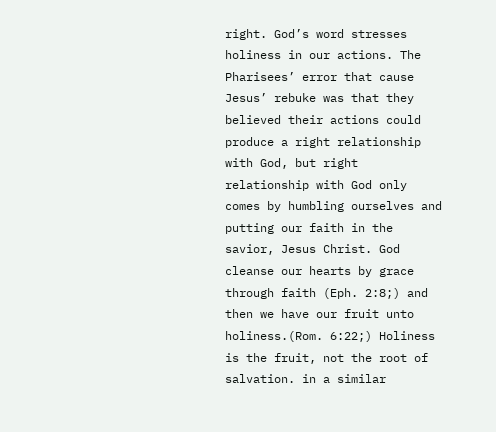right. God’s word stresses holiness in our actions. The Pharisees’ error that cause Jesus’ rebuke was that they believed their actions could produce a right relationship with God, but right relationship with God only comes by humbling ourselves and putting our faith in the savior, Jesus Christ. God cleanse our hearts by grace through faith (Eph. 2:8;) and then we have our fruit unto holiness.(Rom. 6:22;) Holiness is the fruit, not the root of salvation. in a similar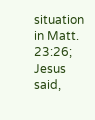situation in Matt. 23:26; Jesus said,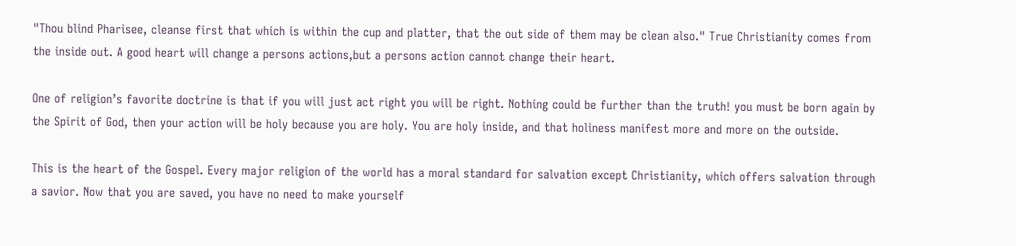"Thou blind Pharisee, cleanse first that which is within the cup and platter, that the out side of them may be clean also." True Christianity comes from the inside out. A good heart will change a persons actions,but a persons action cannot change their heart.

One of religion’s favorite doctrine is that if you will just act right you will be right. Nothing could be further than the truth! you must be born again by the Spirit of God, then your action will be holy because you are holy. You are holy inside, and that holiness manifest more and more on the outside.

This is the heart of the Gospel. Every major religion of the world has a moral standard for salvation except Christianity, which offers salvation through a savior. Now that you are saved, you have no need to make yourself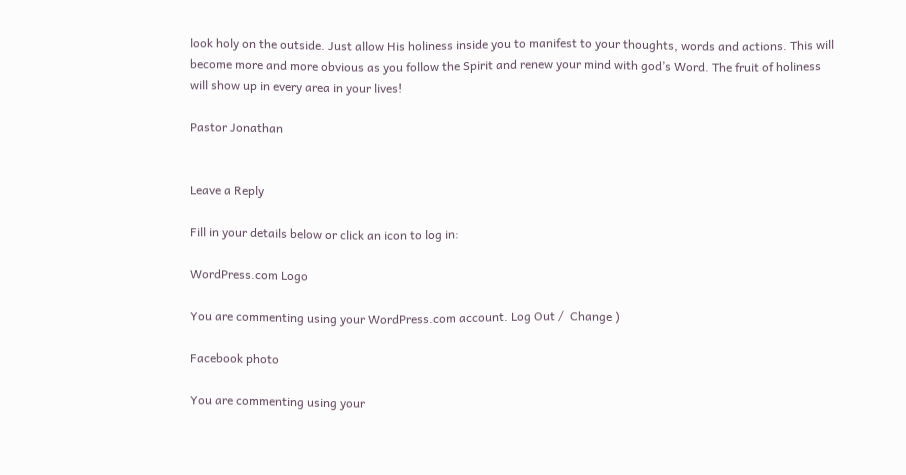look holy on the outside. Just allow His holiness inside you to manifest to your thoughts, words and actions. This will become more and more obvious as you follow the Spirit and renew your mind with god’s Word. The fruit of holiness will show up in every area in your lives!

Pastor Jonathan


Leave a Reply

Fill in your details below or click an icon to log in:

WordPress.com Logo

You are commenting using your WordPress.com account. Log Out /  Change )

Facebook photo

You are commenting using your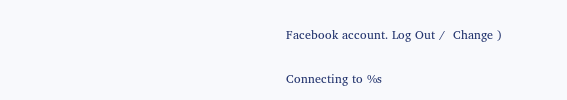Facebook account. Log Out /  Change )

Connecting to %s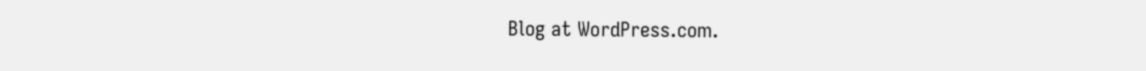Blog at WordPress.com.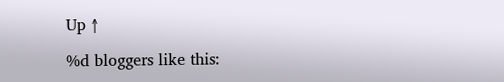Up ↑

%d bloggers like this: